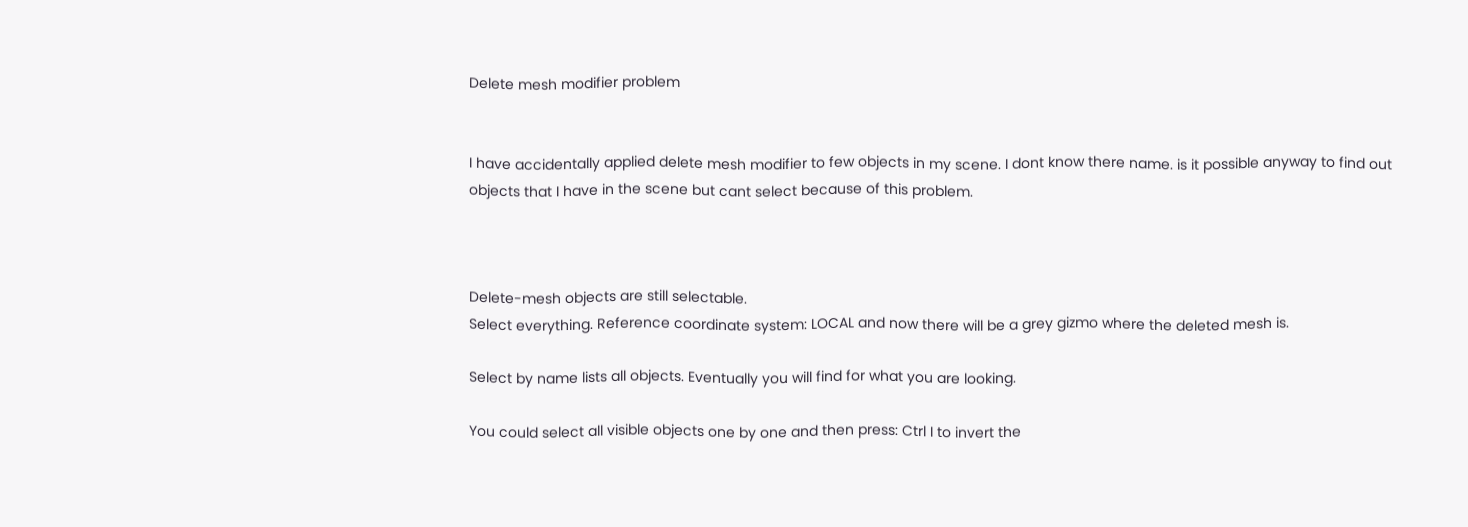Delete mesh modifier problem


I have accidentally applied delete mesh modifier to few objects in my scene. I dont know there name. is it possible anyway to find out objects that I have in the scene but cant select because of this problem.



Delete-mesh objects are still selectable.
Select everything. Reference coordinate system: LOCAL and now there will be a grey gizmo where the deleted mesh is.

Select by name lists all objects. Eventually you will find for what you are looking.

You could select all visible objects one by one and then press: Ctrl I to invert the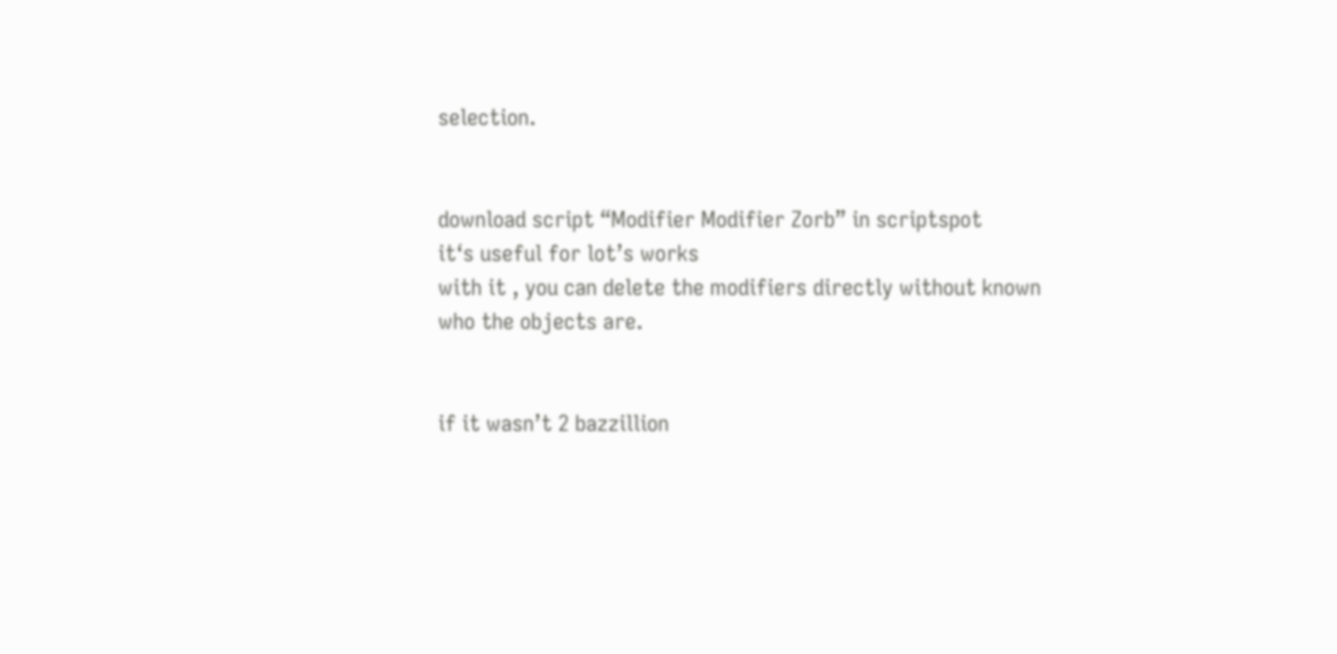selection.


download script “Modifier Modifier Zorb” in scriptspot
it‘s useful for lot’s works
with it , you can delete the modifiers directly without known who the objects are.


if it wasn’t 2 bazzillion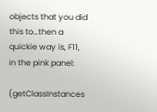objects that you did this to…then a quickie way is, F11, in the pink panel:

(getClassInstances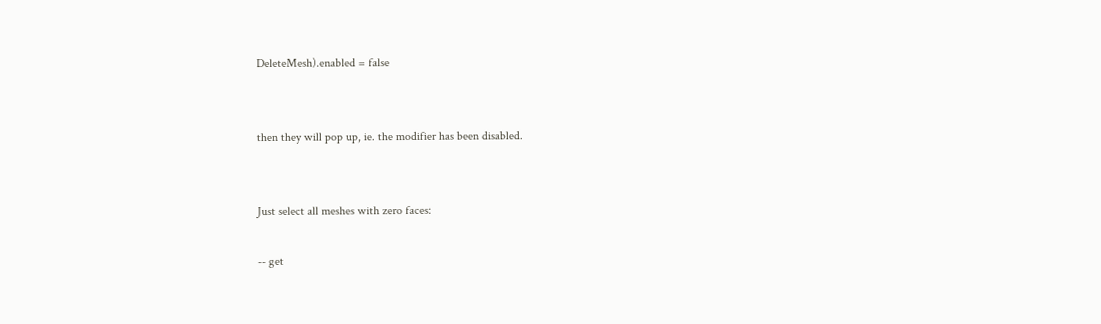DeleteMesh).enabled = false


then they will pop up, ie. the modifier has been disabled.


Just select all meshes with zero faces:

-- get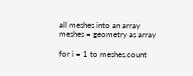all meshes into an array
meshes = geometry as array

for i = 1 to meshes.count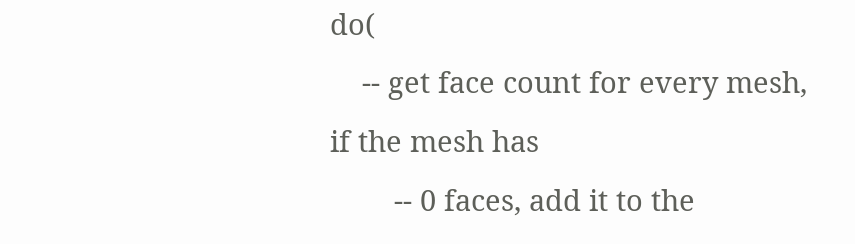do(
    -- get face count for every mesh, if the mesh has
        -- 0 faces, add it to the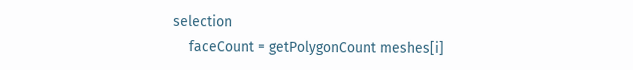selection
    faceCount = getPolygonCount meshes[i]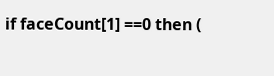if faceCount[1] ==0 then (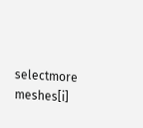selectmore meshes[i]